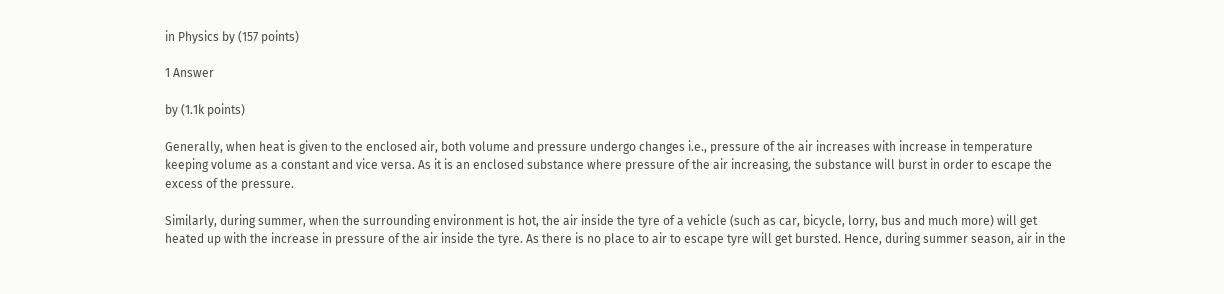in Physics by (157 points)

1 Answer

by (1.1k points)

Generally, when heat is given to the enclosed air, both volume and pressure undergo changes i.e., pressure of the air increases with increase in temperature keeping volume as a constant and vice versa. As it is an enclosed substance where pressure of the air increasing, the substance will burst in order to escape the excess of the pressure.

Similarly, during summer, when the surrounding environment is hot, the air inside the tyre of a vehicle (such as car, bicycle, lorry, bus and much more) will get heated up with the increase in pressure of the air inside the tyre. As there is no place to air to escape tyre will get bursted. Hence, during summer season, air in the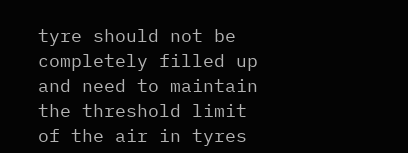tyre should not be completely filled up and need to maintain the threshold limit of the air in tyres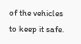of the vehicles to keep it safe.